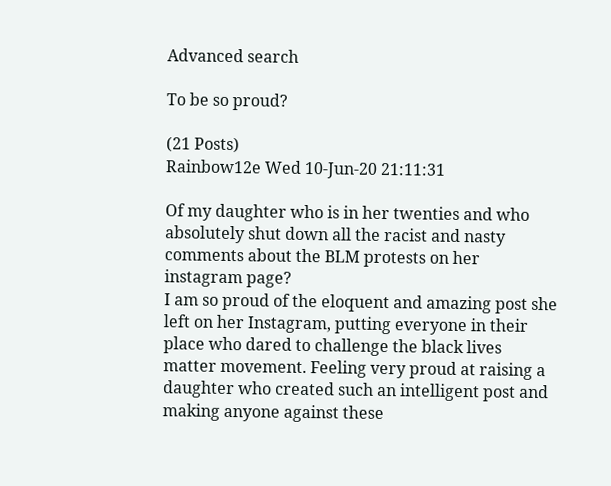Advanced search

To be so proud?

(21 Posts)
Rainbow12e Wed 10-Jun-20 21:11:31

Of my daughter who is in her twenties and who absolutely shut down all the racist and nasty comments about the BLM protests on her instagram page?
I am so proud of the eloquent and amazing post she left on her Instagram, putting everyone in their place who dared to challenge the black lives matter movement. Feeling very proud at raising a daughter who created such an intelligent post and making anyone against these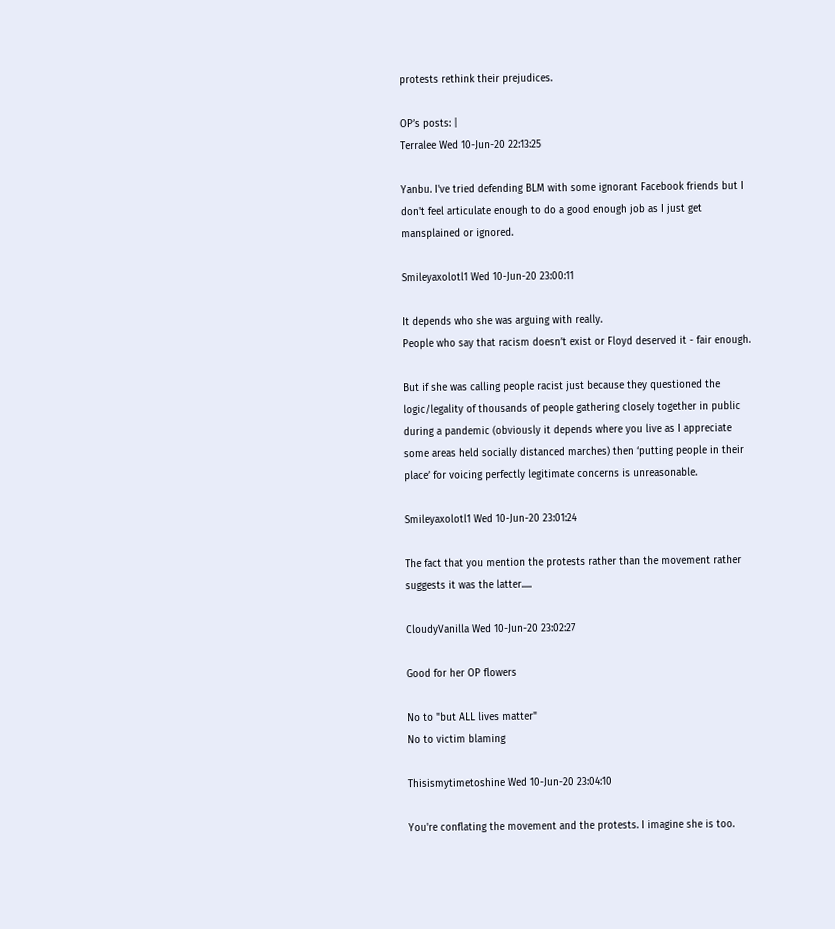protests rethink their prejudices.

OP’s posts: |
Terralee Wed 10-Jun-20 22:13:25

Yanbu. I've tried defending BLM with some ignorant Facebook friends but I don't feel articulate enough to do a good enough job as I just get mansplained or ignored.

Smileyaxolotl1 Wed 10-Jun-20 23:00:11

It depends who she was arguing with really.
People who say that racism doesn’t exist or Floyd deserved it - fair enough.

But if she was calling people racist just because they questioned the logic/legality of thousands of people gathering closely together in public during a pandemic (obviously it depends where you live as I appreciate some areas held socially distanced marches) then ‘putting people in their place’ for voicing perfectly legitimate concerns is unreasonable.

Smileyaxolotl1 Wed 10-Jun-20 23:01:24

The fact that you mention the protests rather than the movement rather suggests it was the latter.....

CloudyVanilla Wed 10-Jun-20 23:02:27

Good for her OP flowers

No to "but ALL lives matter"
No to victim blaming

Thisismytimetoshine Wed 10-Jun-20 23:04:10

You're conflating the movement and the protests. I imagine she is too.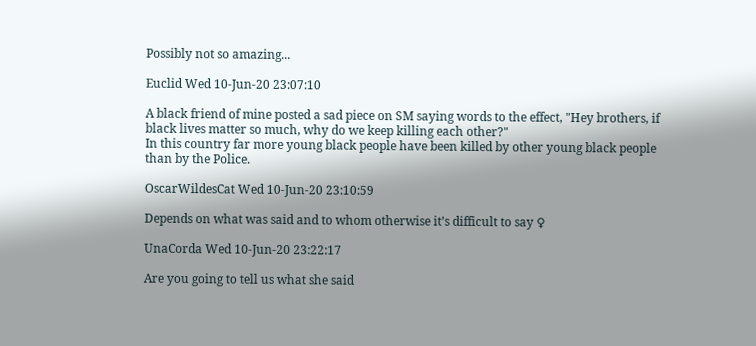Possibly not so amazing...

Euclid Wed 10-Jun-20 23:07:10

A black friend of mine posted a sad piece on SM saying words to the effect, "Hey brothers, if black lives matter so much, why do we keep killing each other?"
In this country far more young black people have been killed by other young black people than by the Police.

OscarWildesCat Wed 10-Jun-20 23:10:59

Depends on what was said and to whom otherwise it’s difficult to say ♀

UnaCorda Wed 10-Jun-20 23:22:17

Are you going to tell us what she said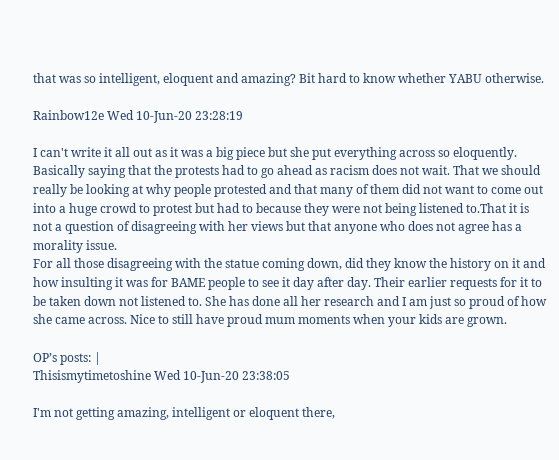that was so intelligent, eloquent and amazing? Bit hard to know whether YABU otherwise.

Rainbow12e Wed 10-Jun-20 23:28:19

I can't write it all out as it was a big piece but she put everything across so eloquently.
Basically saying that the protests had to go ahead as racism does not wait. That we should really be looking at why people protested and that many of them did not want to come out into a huge crowd to protest but had to because they were not being listened to.That it is not a question of disagreeing with her views but that anyone who does not agree has a morality issue.
For all those disagreeing with the statue coming down, did they know the history on it and how insulting it was for BAME people to see it day after day. Their earlier requests for it to be taken down not listened to. She has done all her research and I am just so proud of how she came across. Nice to still have proud mum moments when your kids are grown.

OP’s posts: |
Thisismytimetoshine Wed 10-Jun-20 23:38:05

I'm not getting amazing, intelligent or eloquent there,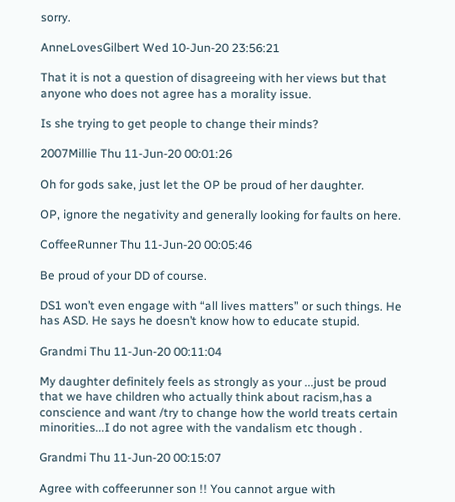sorry.

AnneLovesGilbert Wed 10-Jun-20 23:56:21

That it is not a question of disagreeing with her views but that anyone who does not agree has a morality issue.

Is she trying to get people to change their minds?

2007Millie Thu 11-Jun-20 00:01:26

Oh for gods sake, just let the OP be proud of her daughter.

OP, ignore the negativity and generally looking for faults on here.

CoffeeRunner Thu 11-Jun-20 00:05:46

Be proud of your DD of course.

DS1 won’t even engage with “all lives matters” or such things. He has ASD. He says he doesn’t know how to educate stupid.

Grandmi Thu 11-Jun-20 00:11:04

My daughter definitely feels as strongly as your ...just be proud that we have children who actually think about racism,has a conscience and want /try to change how the world treats certain minorities...I do not agree with the vandalism etc though .

Grandmi Thu 11-Jun-20 00:15:07

Agree with coffeerunner son !! You cannot argue with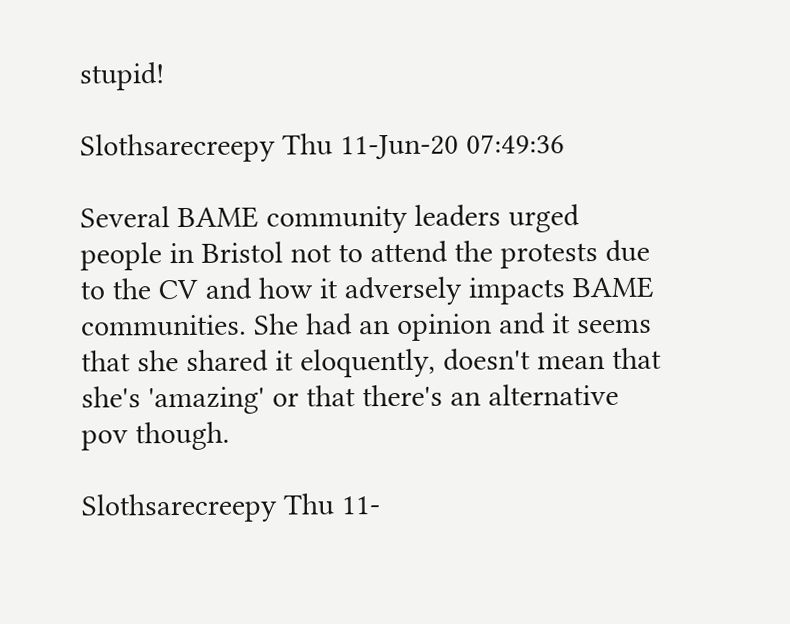stupid!

Slothsarecreepy Thu 11-Jun-20 07:49:36

Several BAME community leaders urged people in Bristol not to attend the protests due to the CV and how it adversely impacts BAME communities. She had an opinion and it seems that she shared it eloquently, doesn't mean that she's 'amazing' or that there's an alternative pov though.

Slothsarecreepy Thu 11-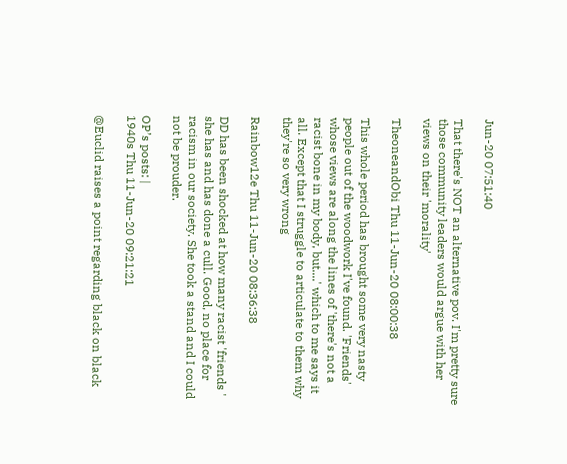Jun-20 07:51:40

That there's NOT an alternative pov. I'm pretty sure those community leaders would argue with her views on their 'morality'

TheoneandObi Thu 11-Jun-20 08:00:38

This whole period has brought some very nasty people out of the woodwork I've found. 'Friends' whose views are along the lines of 'there's not a racist bone in my body, but....' which to me says it all. Except that I struggle to articulate to them why they're so very wrong

Rainbow12e Thu 11-Jun-20 08:36:38

DD has been shocked at how many racist 'friends ' she has and has done a cull. Good, no place for racism in our society. She took a stand and I could not be prouder.

OP’s posts: |
1940s Thu 11-Jun-20 09:21:21

@Euclid raises a point regarding black on black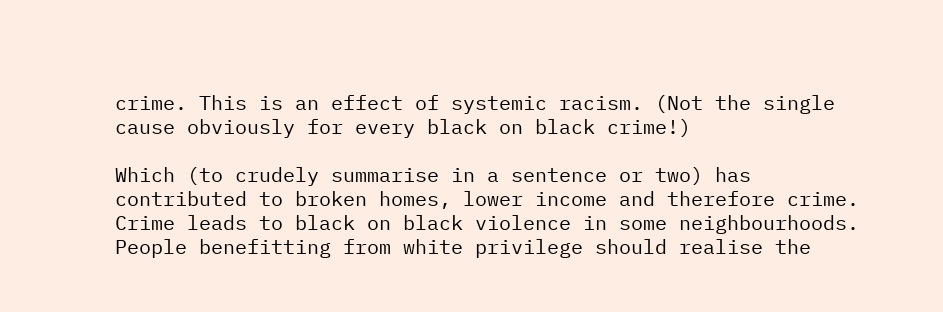crime. This is an effect of systemic racism. (Not the single cause obviously for every black on black crime!)

Which (to crudely summarise in a sentence or two) has contributed to broken homes, lower income and therefore crime. Crime leads to black on black violence in some neighbourhoods. People benefitting from white privilege should realise the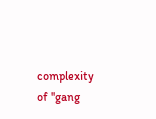complexity of ''gang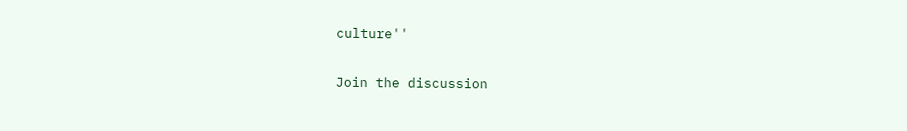culture''

Join the discussion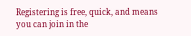Registering is free, quick, and means you can join in the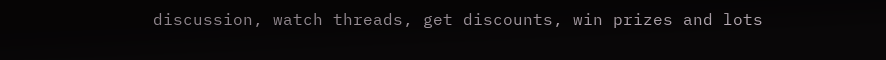discussion, watch threads, get discounts, win prizes and lots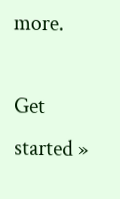more.

Get started »